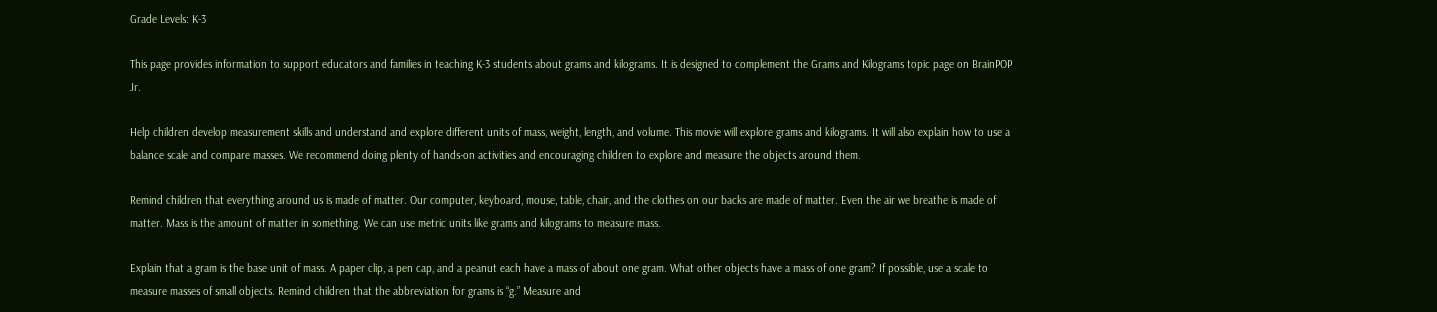Grade Levels: K-3

This page provides information to support educators and families in teaching K-3 students about grams and kilograms. It is designed to complement the Grams and Kilograms topic page on BrainPOP Jr.

Help children develop measurement skills and understand and explore different units of mass, weight, length, and volume. This movie will explore grams and kilograms. It will also explain how to use a balance scale and compare masses. We recommend doing plenty of hands-on activities and encouraging children to explore and measure the objects around them.

Remind children that everything around us is made of matter. Our computer, keyboard, mouse, table, chair, and the clothes on our backs are made of matter. Even the air we breathe is made of matter. Mass is the amount of matter in something. We can use metric units like grams and kilograms to measure mass.

Explain that a gram is the base unit of mass. A paper clip, a pen cap, and a peanut each have a mass of about one gram. What other objects have a mass of one gram? If possible, use a scale to measure masses of small objects. Remind children that the abbreviation for grams is “g.” Measure and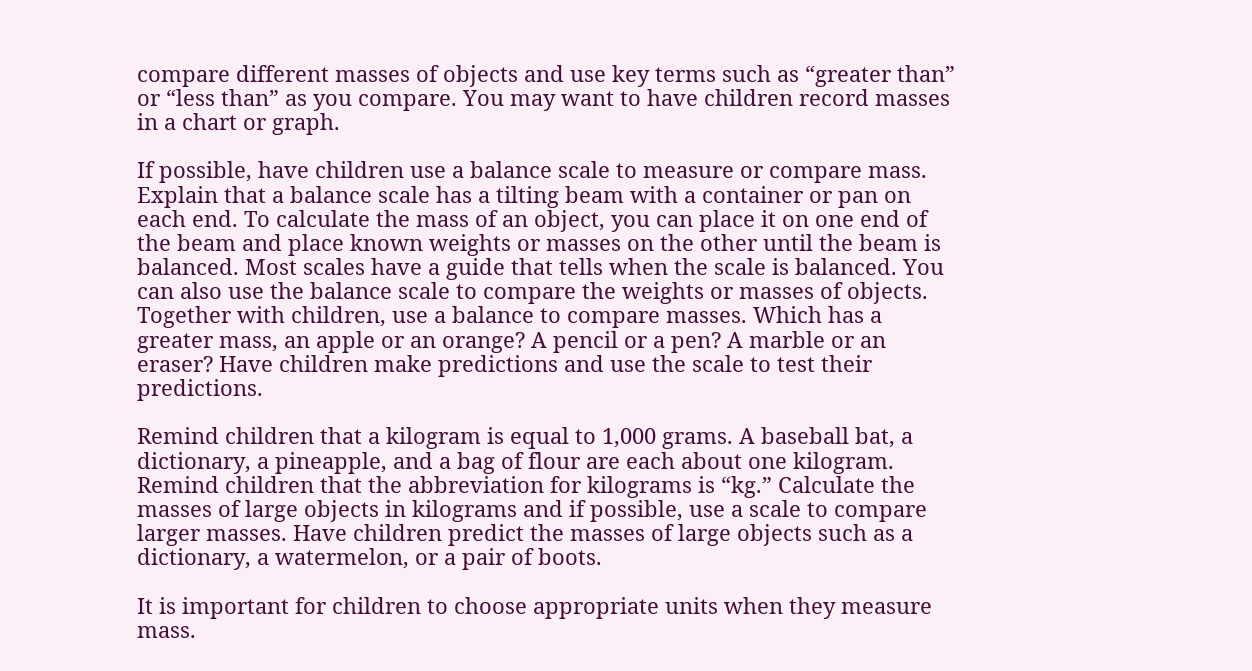compare different masses of objects and use key terms such as “greater than” or “less than” as you compare. You may want to have children record masses in a chart or graph.

If possible, have children use a balance scale to measure or compare mass. Explain that a balance scale has a tilting beam with a container or pan on each end. To calculate the mass of an object, you can place it on one end of the beam and place known weights or masses on the other until the beam is balanced. Most scales have a guide that tells when the scale is balanced. You can also use the balance scale to compare the weights or masses of objects. Together with children, use a balance to compare masses. Which has a greater mass, an apple or an orange? A pencil or a pen? A marble or an eraser? Have children make predictions and use the scale to test their predictions.

Remind children that a kilogram is equal to 1,000 grams. A baseball bat, a dictionary, a pineapple, and a bag of flour are each about one kilogram. Remind children that the abbreviation for kilograms is “kg.” Calculate the masses of large objects in kilograms and if possible, use a scale to compare larger masses. Have children predict the masses of large objects such as a dictionary, a watermelon, or a pair of boots.

It is important for children to choose appropriate units when they measure mass.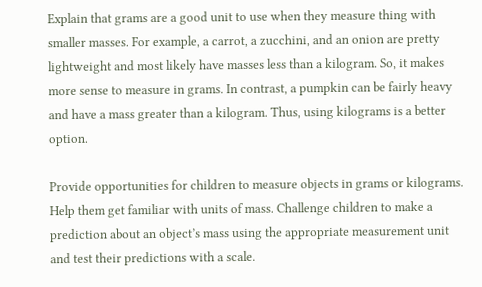Explain that grams are a good unit to use when they measure thing with smaller masses. For example, a carrot, a zucchini, and an onion are pretty lightweight and most likely have masses less than a kilogram. So, it makes more sense to measure in grams. In contrast, a pumpkin can be fairly heavy and have a mass greater than a kilogram. Thus, using kilograms is a better option.

Provide opportunities for children to measure objects in grams or kilograms. Help them get familiar with units of mass. Challenge children to make a prediction about an object’s mass using the appropriate measurement unit and test their predictions with a scale.